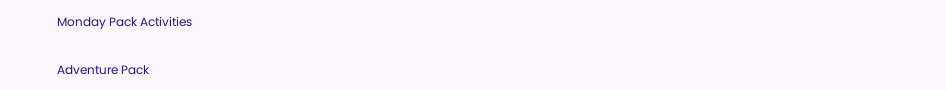Monday Pack Activities

Adventure Pack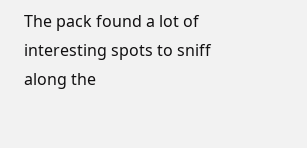The pack found a lot of interesting spots to sniff along the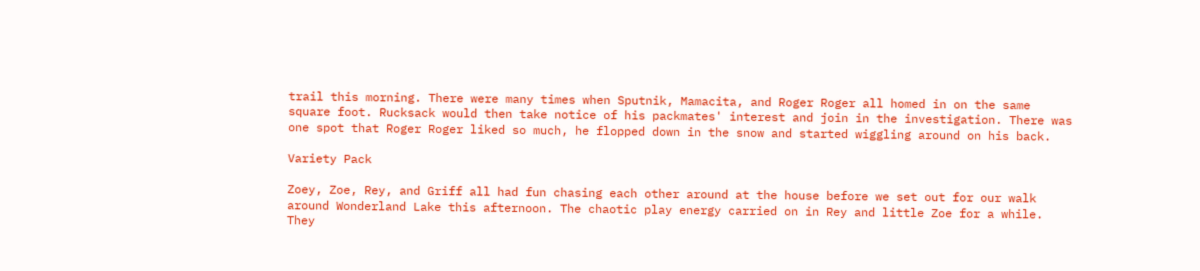trail this morning. There were many times when Sputnik, Mamacita, and Roger Roger all homed in on the same square foot. Rucksack would then take notice of his packmates' interest and join in the investigation. There was one spot that Roger Roger liked so much, he flopped down in the snow and started wiggling around on his back.

Variety Pack

Zoey, Zoe, Rey, and Griff all had fun chasing each other around at the house before we set out for our walk around Wonderland Lake this afternoon. The chaotic play energy carried on in Rey and little Zoe for a while. They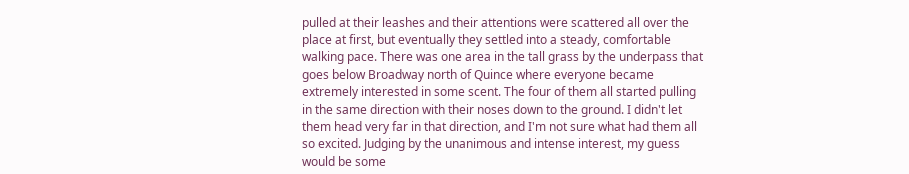pulled at their leashes and their attentions were scattered all over the place at first, but eventually they settled into a steady, comfortable walking pace. There was one area in the tall grass by the underpass that goes below Broadway north of Quince where everyone became extremely interested in some scent. The four of them all started pulling in the same direction with their noses down to the ground. I didn't let them head very far in that direction, and I'm not sure what had them all so excited. Judging by the unanimous and intense interest, my guess would be some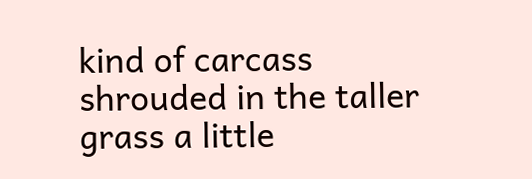kind of carcass shrouded in the taller grass a little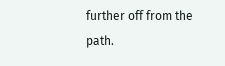further off from the path.